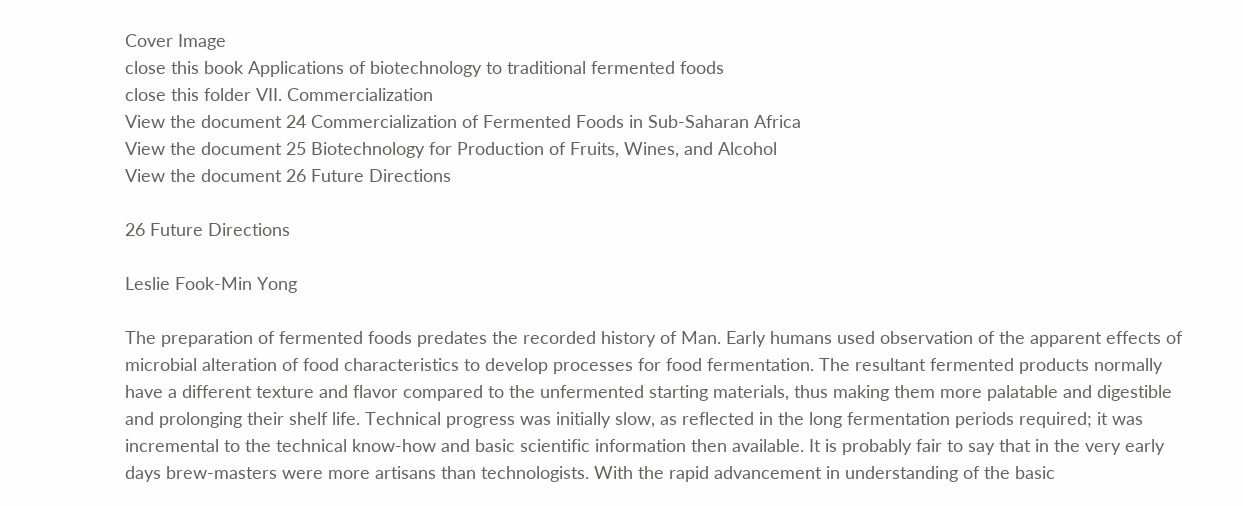Cover Image
close this book Applications of biotechnology to traditional fermented foods
close this folder VII. Commercialization
View the document 24 Commercialization of Fermented Foods in Sub-Saharan Africa
View the document 25 Biotechnology for Production of Fruits, Wines, and Alcohol
View the document 26 Future Directions

26 Future Directions

Leslie Fook-Min Yong

The preparation of fermented foods predates the recorded history of Man. Early humans used observation of the apparent effects of microbial alteration of food characteristics to develop processes for food fermentation. The resultant fermented products normally have a different texture and flavor compared to the unfermented starting materials, thus making them more palatable and digestible and prolonging their shelf life. Technical progress was initially slow, as reflected in the long fermentation periods required; it was incremental to the technical know-how and basic scientific information then available. It is probably fair to say that in the very early days brew-masters were more artisans than technologists. With the rapid advancement in understanding of the basic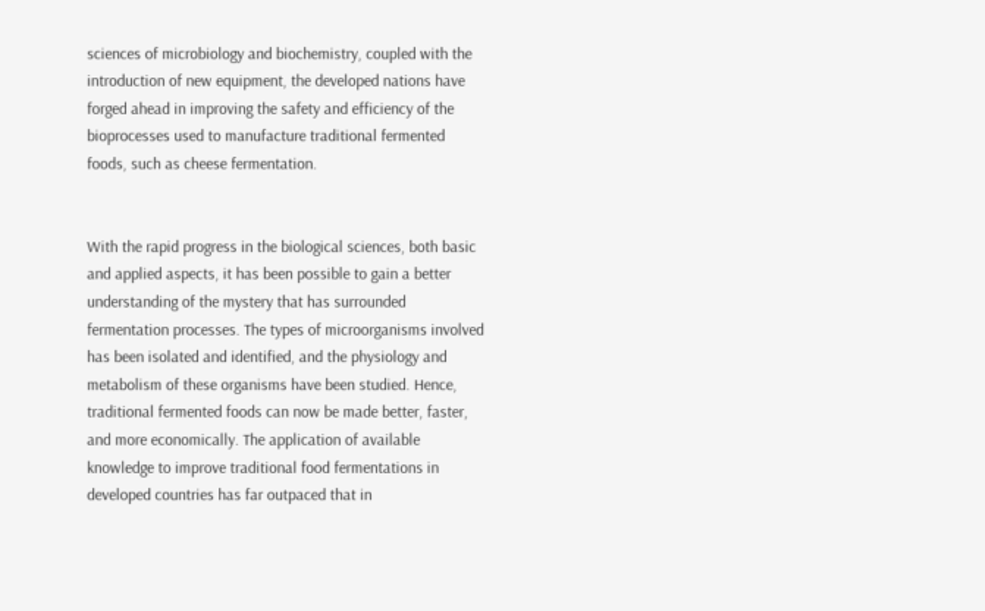sciences of microbiology and biochemistry, coupled with the introduction of new equipment, the developed nations have forged ahead in improving the safety and efficiency of the bioprocesses used to manufacture traditional fermented foods, such as cheese fermentation.


With the rapid progress in the biological sciences, both basic and applied aspects, it has been possible to gain a better understanding of the mystery that has surrounded fermentation processes. The types of microorganisms involved has been isolated and identified, and the physiology and metabolism of these organisms have been studied. Hence, traditional fermented foods can now be made better, faster, and more economically. The application of available knowledge to improve traditional food fermentations in developed countries has far outpaced that in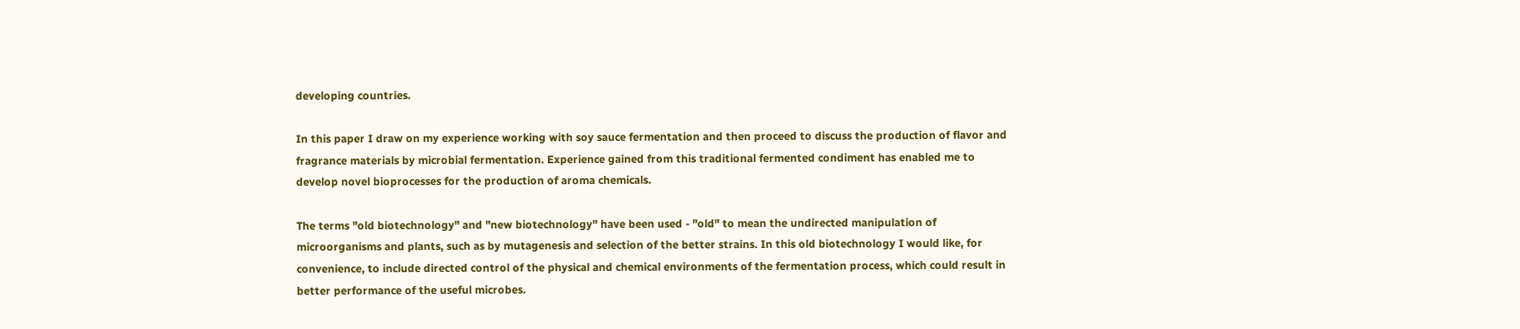developing countries.

In this paper I draw on my experience working with soy sauce fermentation and then proceed to discuss the production of flavor and fragrance materials by microbial fermentation. Experience gained from this traditional fermented condiment has enabled me to develop novel bioprocesses for the production of aroma chemicals.

The terms "old biotechnology" and "new biotechnology" have been used - "old" to mean the undirected manipulation of microorganisms and plants, such as by mutagenesis and selection of the better strains. In this old biotechnology I would like, for convenience, to include directed control of the physical and chemical environments of the fermentation process, which could result in better performance of the useful microbes.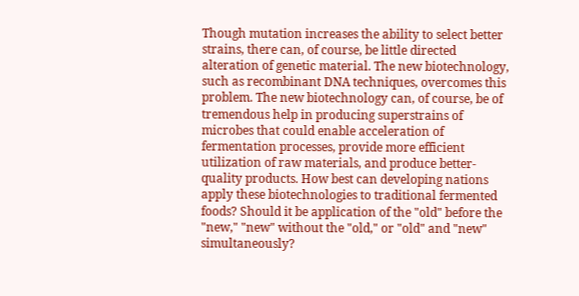Though mutation increases the ability to select better strains, there can, of course, be little directed alteration of genetic material. The new biotechnology, such as recombinant DNA techniques, overcomes this problem. The new biotechnology can, of course, be of tremendous help in producing superstrains of microbes that could enable acceleration of fermentation processes, provide more efficient utilization of raw materials, and produce better-quality products. How best can developing nations apply these biotechnologies to traditional fermented foods? Should it be application of the "old" before the "new," "new" without the "old," or "old" and "new" simultaneously?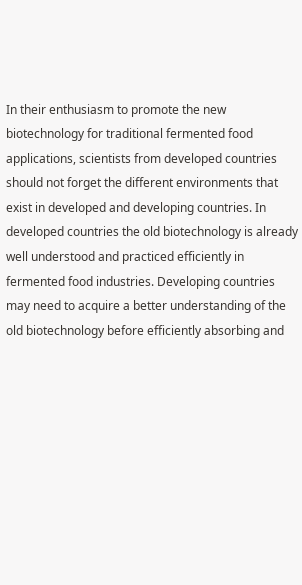In their enthusiasm to promote the new biotechnology for traditional fermented food applications, scientists from developed countries should not forget the different environments that exist in developed and developing countries. In developed countries the old biotechnology is already well understood and practiced efficiently in fermented food industries. Developing countries may need to acquire a better understanding of the old biotechnology before efficiently absorbing and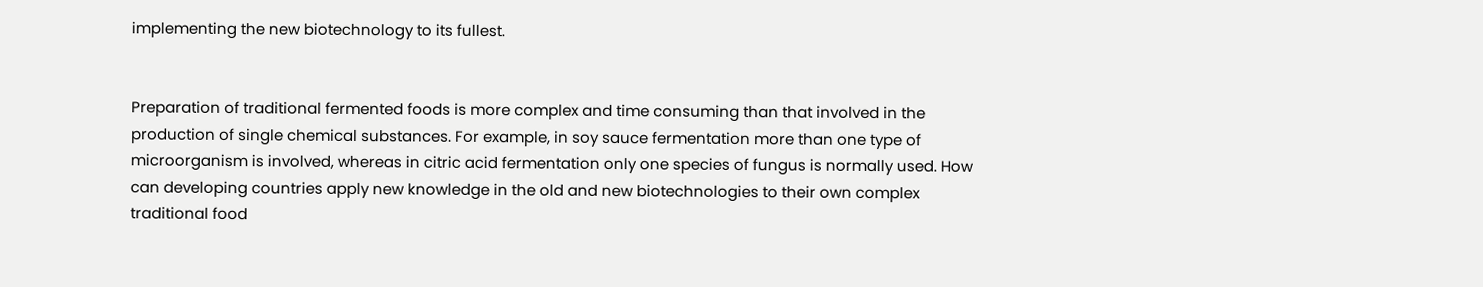implementing the new biotechnology to its fullest.


Preparation of traditional fermented foods is more complex and time consuming than that involved in the production of single chemical substances. For example, in soy sauce fermentation more than one type of microorganism is involved, whereas in citric acid fermentation only one species of fungus is normally used. How can developing countries apply new knowledge in the old and new biotechnologies to their own complex traditional food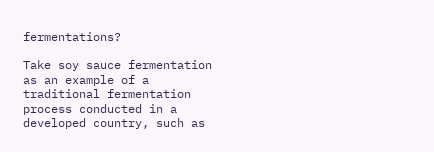fermentations?

Take soy sauce fermentation as an example of a traditional fermentation process conducted in a developed country, such as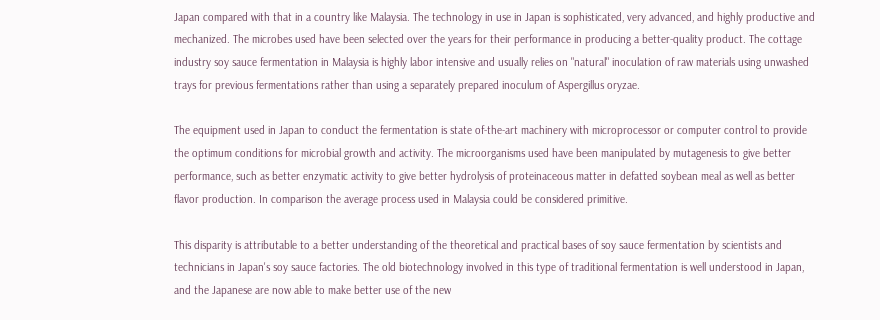Japan compared with that in a country like Malaysia. The technology in use in Japan is sophisticated, very advanced, and highly productive and mechanized. The microbes used have been selected over the years for their performance in producing a better-quality product. The cottage industry soy sauce fermentation in Malaysia is highly labor intensive and usually relies on "natural" inoculation of raw materials using unwashed trays for previous fermentations rather than using a separately prepared inoculum of Aspergillus oryzae.

The equipment used in Japan to conduct the fermentation is state of-the-art machinery with microprocessor or computer control to provide the optimum conditions for microbial growth and activity. The microorganisms used have been manipulated by mutagenesis to give better performance, such as better enzymatic activity to give better hydrolysis of proteinaceous matter in defatted soybean meal as well as better flavor production. In comparison the average process used in Malaysia could be considered primitive.

This disparity is attributable to a better understanding of the theoretical and practical bases of soy sauce fermentation by scientists and technicians in Japan's soy sauce factories. The old biotechnology involved in this type of traditional fermentation is well understood in Japan, and the Japanese are now able to make better use of the new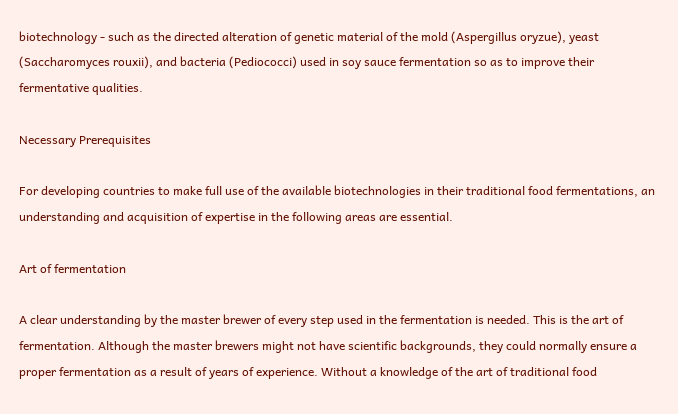biotechnology - such as the directed alteration of genetic material of the mold (Aspergillus oryzue), yeast (Saccharomyces rouxii), and bacteria (Pediococci) used in soy sauce fermentation so as to improve their fermentative qualities.

Necessary Prerequisites

For developing countries to make full use of the available biotechnologies in their traditional food fermentations, an understanding and acquisition of expertise in the following areas are essential.

Art of fermentation

A clear understanding by the master brewer of every step used in the fermentation is needed. This is the art of fermentation. Although the master brewers might not have scientific backgrounds, they could normally ensure a proper fermentation as a result of years of experience. Without a knowledge of the art of traditional food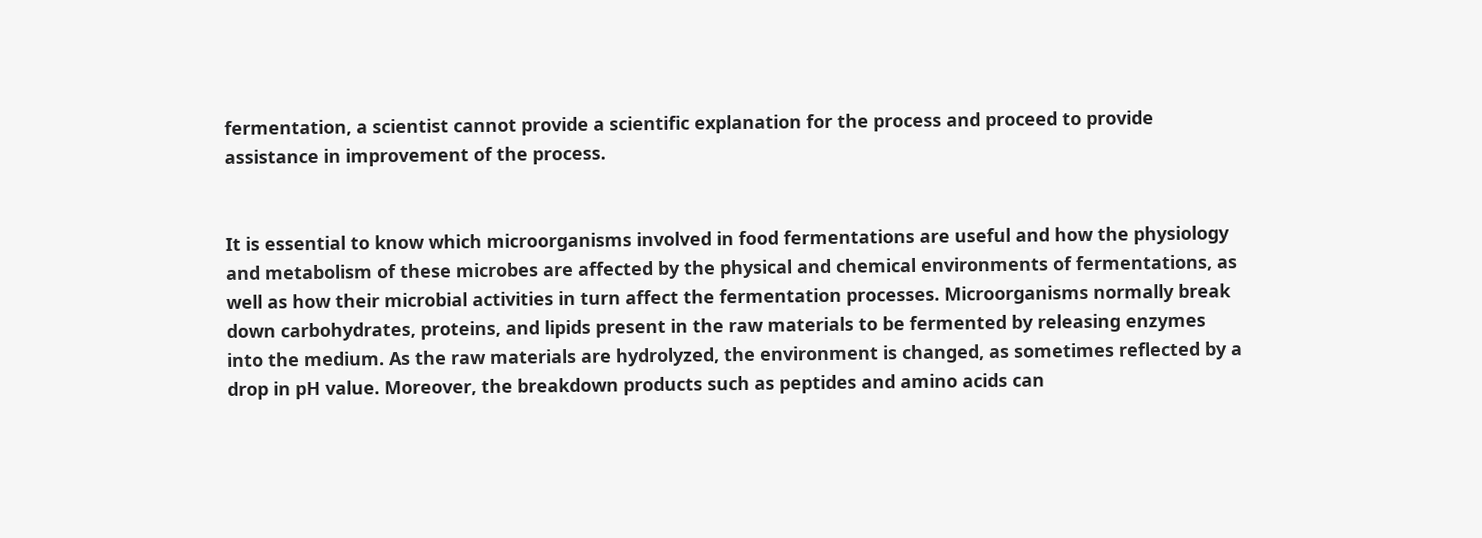fermentation, a scientist cannot provide a scientific explanation for the process and proceed to provide assistance in improvement of the process.


It is essential to know which microorganisms involved in food fermentations are useful and how the physiology and metabolism of these microbes are affected by the physical and chemical environments of fermentations, as well as how their microbial activities in turn affect the fermentation processes. Microorganisms normally break down carbohydrates, proteins, and lipids present in the raw materials to be fermented by releasing enzymes into the medium. As the raw materials are hydrolyzed, the environment is changed, as sometimes reflected by a drop in pH value. Moreover, the breakdown products such as peptides and amino acids can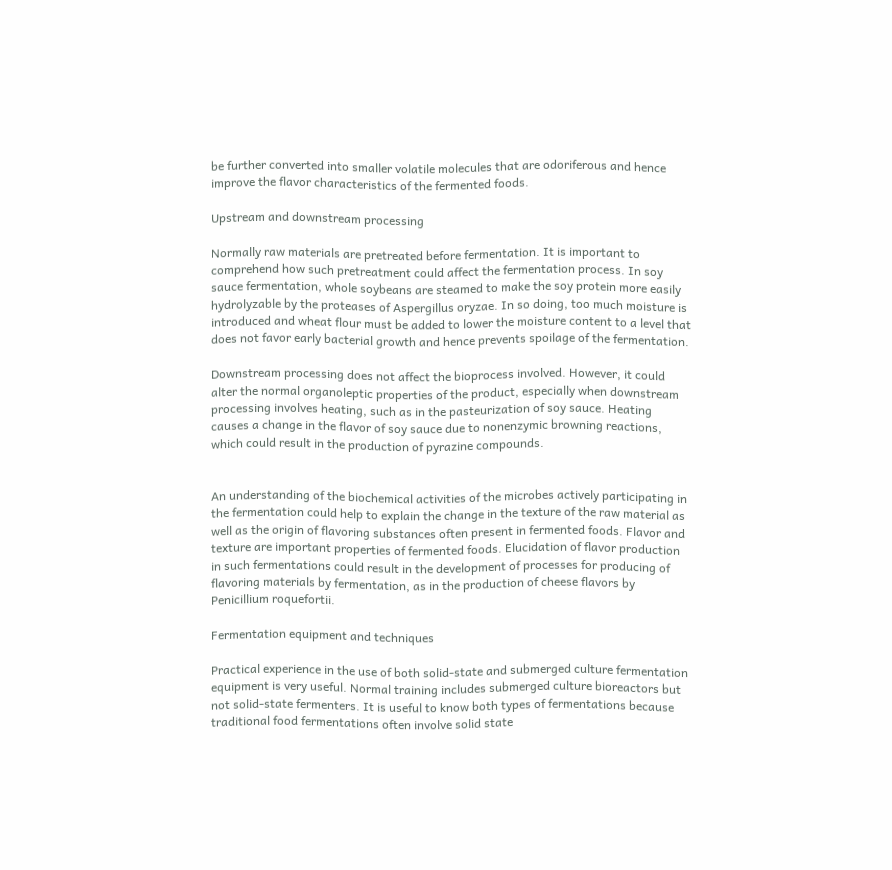be further converted into smaller volatile molecules that are odoriferous and hence improve the flavor characteristics of the fermented foods.

Upstream and downstream processing

Normally raw materials are pretreated before fermentation. It is important to comprehend how such pretreatment could affect the fermentation process. In soy sauce fermentation, whole soybeans are steamed to make the soy protein more easily hydrolyzable by the proteases of Aspergillus oryzae. In so doing, too much moisture is introduced and wheat flour must be added to lower the moisture content to a level that does not favor early bacterial growth and hence prevents spoilage of the fermentation.

Downstream processing does not affect the bioprocess involved. However, it could alter the normal organoleptic properties of the product, especially when downstream processing involves heating, such as in the pasteurization of soy sauce. Heating causes a change in the flavor of soy sauce due to nonenzymic browning reactions, which could result in the production of pyrazine compounds.


An understanding of the biochemical activities of the microbes actively participating in the fermentation could help to explain the change in the texture of the raw material as well as the origin of flavoring substances often present in fermented foods. Flavor and texture are important properties of fermented foods. Elucidation of flavor production in such fermentations could result in the development of processes for producing of flavoring materials by fermentation, as in the production of cheese flavors by Penicillium roquefortii.

Fermentation equipment and techniques

Practical experience in the use of both solid-state and submerged culture fermentation equipment is very useful. Normal training includes submerged culture bioreactors but not solid-state fermenters. It is useful to know both types of fermentations because traditional food fermentations often involve solid state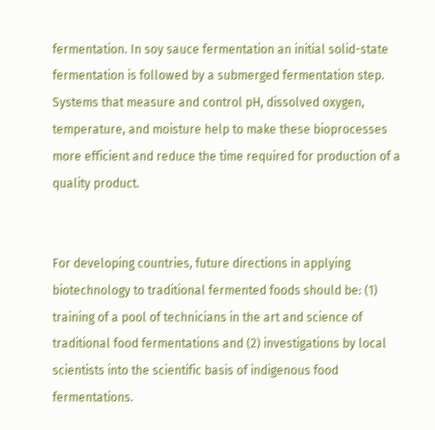fermentation. In soy sauce fermentation an initial solid-state fermentation is followed by a submerged fermentation step. Systems that measure and control pH, dissolved oxygen, temperature, and moisture help to make these bioprocesses more efficient and reduce the time required for production of a quality product.


For developing countries, future directions in applying biotechnology to traditional fermented foods should be: (1) training of a pool of technicians in the art and science of traditional food fermentations and (2) investigations by local scientists into the scientific basis of indigenous food fermentations.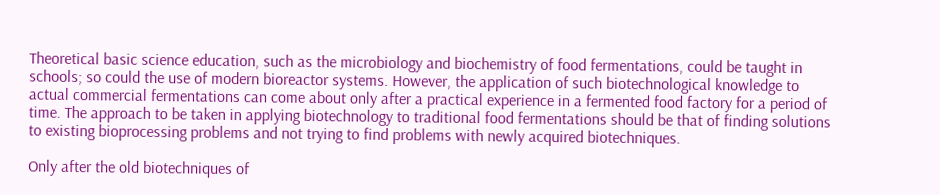Theoretical basic science education, such as the microbiology and biochemistry of food fermentations, could be taught in schools; so could the use of modern bioreactor systems. However, the application of such biotechnological knowledge to actual commercial fermentations can come about only after a practical experience in a fermented food factory for a period of time. The approach to be taken in applying biotechnology to traditional food fermentations should be that of finding solutions to existing bioprocessing problems and not trying to find problems with newly acquired biotechniques.

Only after the old biotechniques of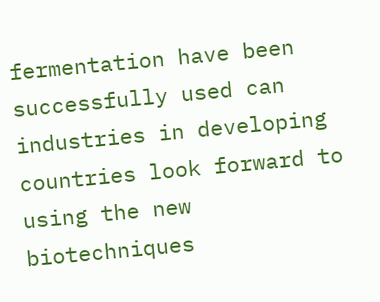fermentation have been successfully used can industries in developing countries look forward to using the new biotechniques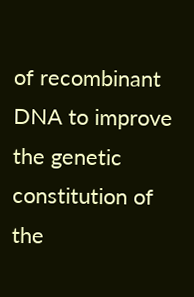of recombinant DNA to improve the genetic constitution of the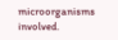microorganisms involved.